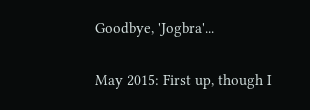Goodbye, 'Jogbra'...

May 2015: First up, though I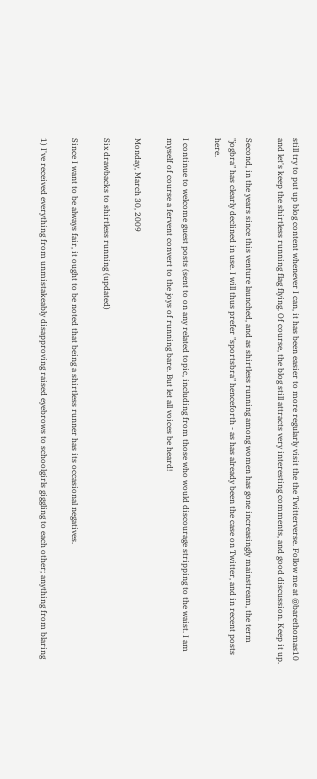still try to put up blog content whenever I can, it has been easier to more regularly visit the the Twitterverse. Follow me at @barethomas10 and let's keep the shirtless running flag flying. Of course, the blog still attracts very interesting comments, and good discussion. Keep it up.

Second, in the years since this venture launched, and as shirtless running among women has gone increasingly mainstream, the term "jogbra" has clearly declined in use. I will thus prefer "sportsbra" henceforth - as has already been the case on Twitter, and in recent posts here.

I continue to welcome guest posts (sent to on any related topic, including from those who would discourage stripping to the waist. I am myself of course a fervent convert to the joys of running bare. But let all voices be heard!

Monday, March 30, 2009

Six drawbacks to shirtless running (updated)

Since I want to be always fair, it ought to be noted that being a shirtless runner has its occasional negatives.

1) I've received everything from unmistakeably disapproving raised eyebrows to schoolgirls giggling to each other; anything from blaring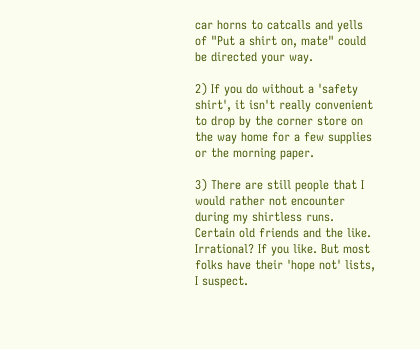car horns to catcalls and yells of "Put a shirt on, mate" could be directed your way.

2) If you do without a 'safety shirt', it isn't really convenient to drop by the corner store on the way home for a few supplies or the morning paper.

3) There are still people that I would rather not encounter during my shirtless runs. Certain old friends and the like. Irrational? If you like. But most folks have their 'hope not' lists, I suspect.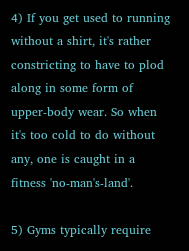4) If you get used to running without a shirt, it's rather constricting to have to plod along in some form of upper-body wear. So when it's too cold to do without any, one is caught in a fitness 'no-man's-land'.

5) Gyms typically require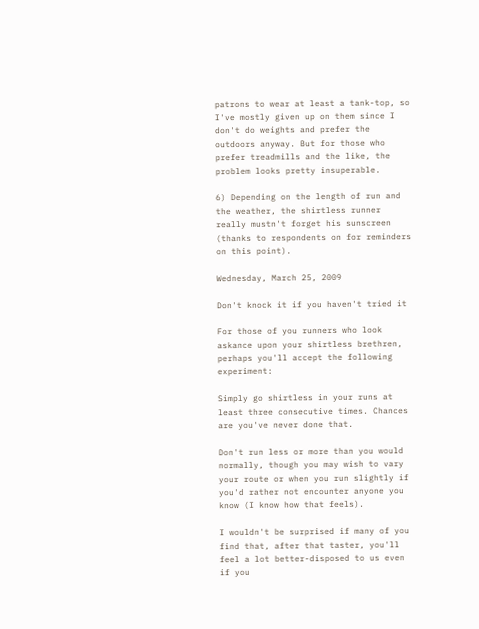patrons to wear at least a tank-top, so I've mostly given up on them since I don't do weights and prefer the outdoors anyway. But for those who prefer treadmills and the like, the problem looks pretty insuperable.

6) Depending on the length of run and the weather, the shirtless runner really mustn't forget his sunscreen (thanks to respondents on for reminders on this point).

Wednesday, March 25, 2009

Don't knock it if you haven't tried it

For those of you runners who look askance upon your shirtless brethren, perhaps you'll accept the following experiment:

Simply go shirtless in your runs at least three consecutive times. Chances are you've never done that.

Don't run less or more than you would normally, though you may wish to vary your route or when you run slightly if you'd rather not encounter anyone you know (I know how that feels).

I wouldn't be surprised if many of you find that, after that taster, you'll feel a lot better-disposed to us even if you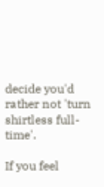decide you'd rather not 'turn shirtless full-time'.

If you feel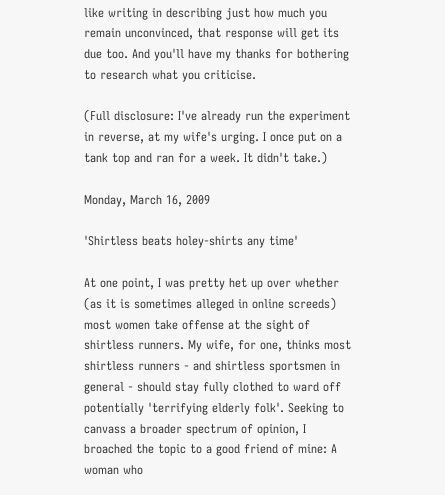like writing in describing just how much you remain unconvinced, that response will get its due too. And you'll have my thanks for bothering to research what you criticise.

(Full disclosure: I've already run the experiment in reverse, at my wife's urging. I once put on a tank top and ran for a week. It didn't take.)

Monday, March 16, 2009

'Shirtless beats holey-shirts any time'

At one point, I was pretty het up over whether (as it is sometimes alleged in online screeds) most women take offense at the sight of shirtless runners. My wife, for one, thinks most shirtless runners - and shirtless sportsmen in general - should stay fully clothed to ward off potentially 'terrifying elderly folk'. Seeking to canvass a broader spectrum of opinion, I broached the topic to a good friend of mine: A woman who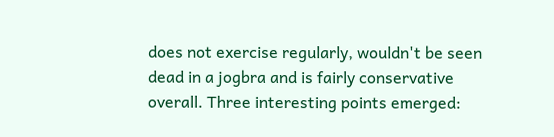does not exercise regularly, wouldn't be seen dead in a jogbra and is fairly conservative overall. Three interesting points emerged: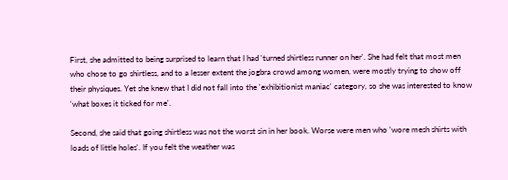First, she admitted to being surprised to learn that I had 'turned shirtless runner on her'. She had felt that most men who chose to go shirtless, and to a lesser extent the jogbra crowd among women, were mostly trying to show off their physiques. Yet she knew that I did not fall into the 'exhibitionist maniac' category, so she was interested to know 'what boxes it ticked for me'.

Second, she said that going shirtless was not the worst sin in her book. Worse were men who 'wore mesh shirts with loads of little holes'. If you felt the weather was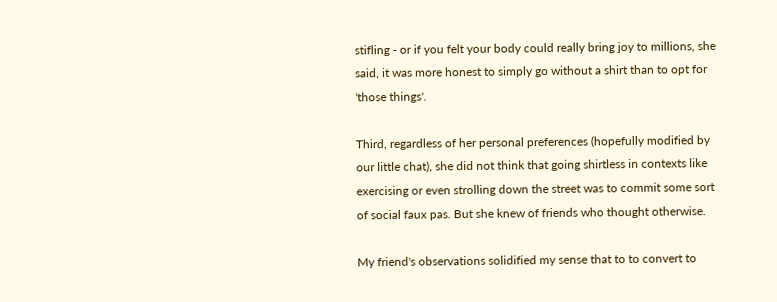stifling - or if you felt your body could really bring joy to millions, she said, it was more honest to simply go without a shirt than to opt for 'those things'.

Third, regardless of her personal preferences (hopefully modified by our little chat), she did not think that going shirtless in contexts like exercising or even strolling down the street was to commit some sort of social faux pas. But she knew of friends who thought otherwise.

My friend's observations solidified my sense that to to convert to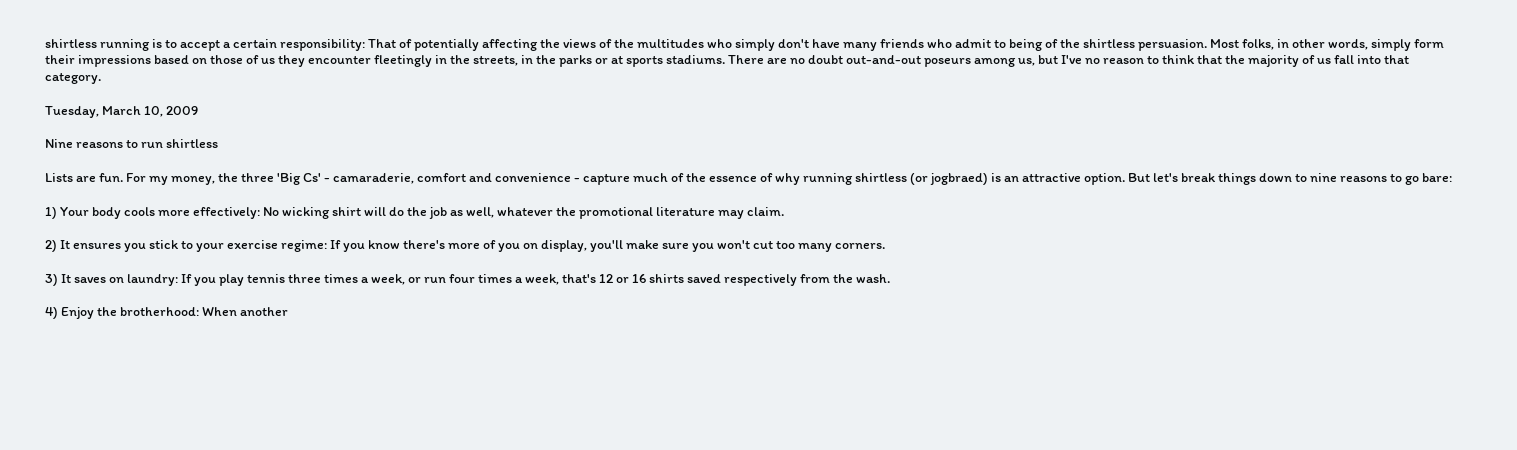shirtless running is to accept a certain responsibility: That of potentially affecting the views of the multitudes who simply don't have many friends who admit to being of the shirtless persuasion. Most folks, in other words, simply form their impressions based on those of us they encounter fleetingly in the streets, in the parks or at sports stadiums. There are no doubt out-and-out poseurs among us, but I've no reason to think that the majority of us fall into that category.

Tuesday, March 10, 2009

Nine reasons to run shirtless

Lists are fun. For my money, the three 'Big Cs' - camaraderie, comfort and convenience - capture much of the essence of why running shirtless (or jogbraed) is an attractive option. But let's break things down to nine reasons to go bare:

1) Your body cools more effectively: No wicking shirt will do the job as well, whatever the promotional literature may claim.

2) It ensures you stick to your exercise regime: If you know there's more of you on display, you'll make sure you won't cut too many corners.

3) It saves on laundry: If you play tennis three times a week, or run four times a week, that's 12 or 16 shirts saved respectively from the wash.

4) Enjoy the brotherhood: When another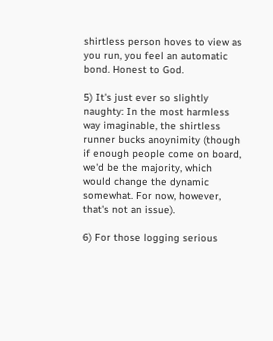shirtless person hoves to view as you run, you feel an automatic bond. Honest to God.

5) It's just ever so slightly naughty: In the most harmless way imaginable, the shirtless runner bucks anoynimity (though if enough people come on board, we'd be the majority, which would change the dynamic somewhat. For now, however, that's not an issue).

6) For those logging serious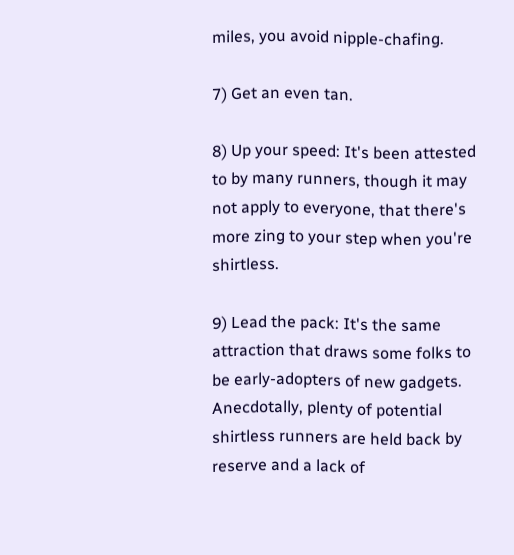miles, you avoid nipple-chafing.

7) Get an even tan.

8) Up your speed: It's been attested to by many runners, though it may not apply to everyone, that there's more zing to your step when you're shirtless.

9) Lead the pack: It's the same attraction that draws some folks to be early-adopters of new gadgets. Anecdotally, plenty of potential shirtless runners are held back by reserve and a lack of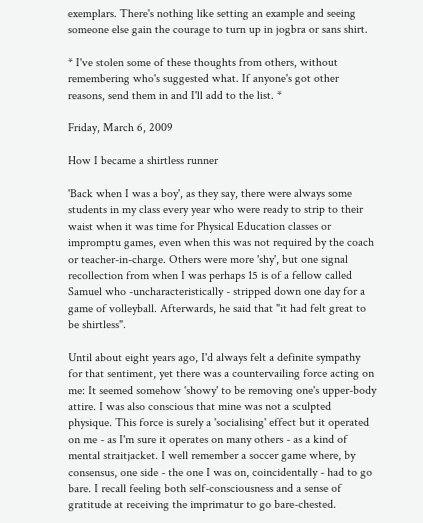exemplars. There's nothing like setting an example and seeing someone else gain the courage to turn up in jogbra or sans shirt.

* I've stolen some of these thoughts from others, without remembering who's suggested what. If anyone's got other reasons, send them in and I'll add to the list. *

Friday, March 6, 2009

How I became a shirtless runner

'Back when I was a boy', as they say, there were always some students in my class every year who were ready to strip to their waist when it was time for Physical Education classes or impromptu games, even when this was not required by the coach or teacher-in-charge. Others were more 'shy', but one signal recollection from when I was perhaps 15 is of a fellow called Samuel who -uncharacteristically - stripped down one day for a game of volleyball. Afterwards, he said that "it had felt great to be shirtless".

Until about eight years ago, I'd always felt a definite sympathy for that sentiment, yet there was a countervailing force acting on me: It seemed somehow 'showy' to be removing one's upper-body attire. I was also conscious that mine was not a sculpted physique. This force is surely a 'socialising' effect but it operated on me - as I'm sure it operates on many others - as a kind of mental straitjacket. I well remember a soccer game where, by consensus, one side - the one I was on, coincidentally - had to go bare. I recall feeling both self-consciousness and a sense of gratitude at receiving the imprimatur to go bare-chested.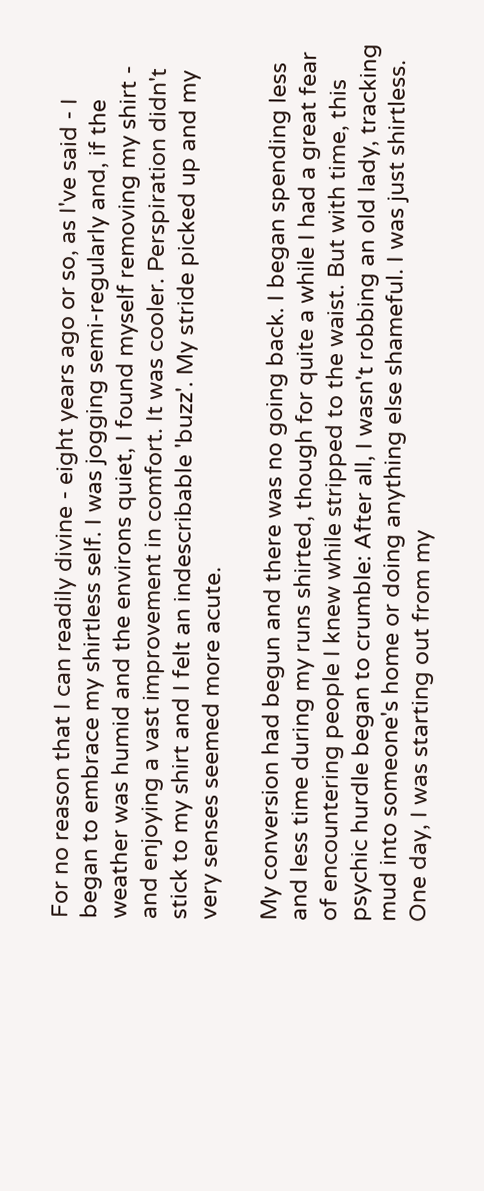For no reason that I can readily divine - eight years ago or so, as I've said - I began to embrace my shirtless self. I was jogging semi-regularly and, if the weather was humid and the environs quiet, I found myself removing my shirt - and enjoying a vast improvement in comfort. It was cooler. Perspiration didn't stick to my shirt and I felt an indescribable 'buzz'. My stride picked up and my very senses seemed more acute.

My conversion had begun and there was no going back. I began spending less and less time during my runs shirted, though for quite a while I had a great fear of encountering people I knew while stripped to the waist. But with time, this psychic hurdle began to crumble: After all, I wasn't robbing an old lady, tracking mud into someone's home or doing anything else shameful. I was just shirtless. One day, I was starting out from my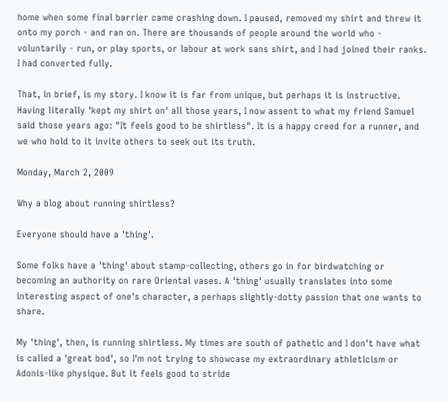home when some final barrier came crashing down. I paused, removed my shirt and threw it onto my porch - and ran on. There are thousands of people around the world who - voluntarily - run, or play sports, or labour at work sans shirt, and I had joined their ranks. I had converted fully.

That, in brief, is my story. I know it is far from unique, but perhaps it is instructive. Having literally 'kept my shirt on' all those years, I now assent to what my friend Samuel said those years ago: "It feels good to be shirtless". It is a happy creed for a runner, and we who hold to it invite others to seek out its truth.

Monday, March 2, 2009

Why a blog about running shirtless?

Everyone should have a 'thing'.

Some folks have a 'thing' about stamp-collecting, others go in for birdwatching or becoming an authority on rare Oriental vases. A 'thing' usually translates into some interesting aspect of one's character, a perhaps slightly-dotty passion that one wants to share.

My 'thing', then, is running shirtless. My times are south of pathetic and I don't have what is called a 'great bod', so I'm not trying to showcase my extraordinary athleticism or Adonis-like physique. But it feels good to stride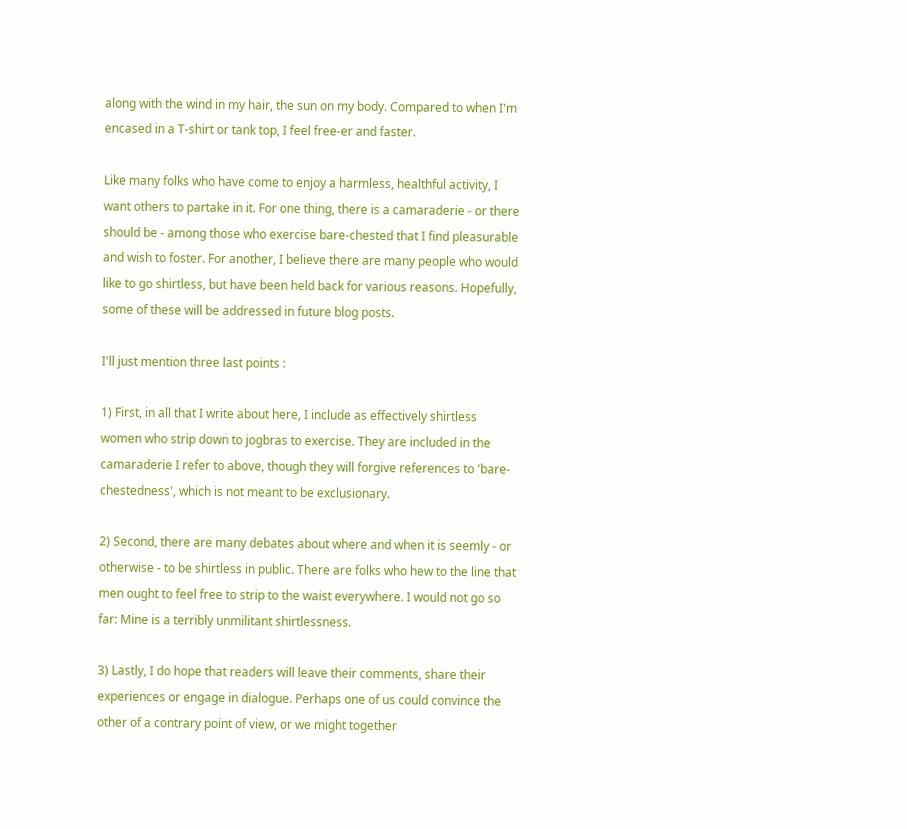along with the wind in my hair, the sun on my body. Compared to when I'm encased in a T-shirt or tank top, I feel free-er and faster.

Like many folks who have come to enjoy a harmless, healthful activity, I want others to partake in it. For one thing, there is a camaraderie - or there should be - among those who exercise bare-chested that I find pleasurable and wish to foster. For another, I believe there are many people who would like to go shirtless, but have been held back for various reasons. Hopefully, some of these will be addressed in future blog posts.

I'll just mention three last points :

1) First, in all that I write about here, I include as effectively shirtless women who strip down to jogbras to exercise. They are included in the camaraderie I refer to above, though they will forgive references to 'bare-chestedness', which is not meant to be exclusionary.

2) Second, there are many debates about where and when it is seemly - or otherwise - to be shirtless in public. There are folks who hew to the line that men ought to feel free to strip to the waist everywhere. I would not go so far: Mine is a terribly unmilitant shirtlessness.

3) Lastly, I do hope that readers will leave their comments, share their experiences or engage in dialogue. Perhaps one of us could convince the other of a contrary point of view, or we might together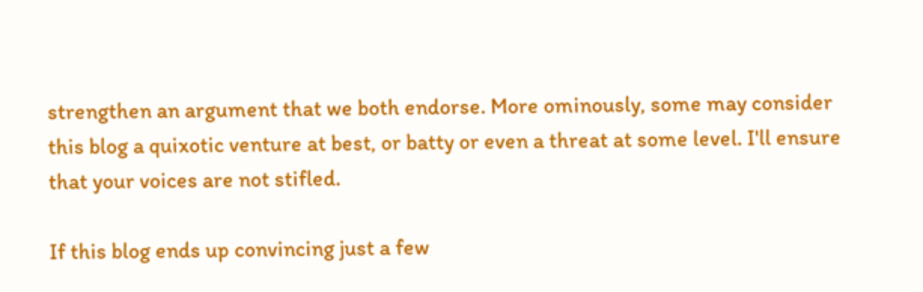strengthen an argument that we both endorse. More ominously, some may consider this blog a quixotic venture at best, or batty or even a threat at some level. I'll ensure that your voices are not stifled.

If this blog ends up convincing just a few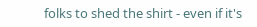folks to shed the shirt - even if it's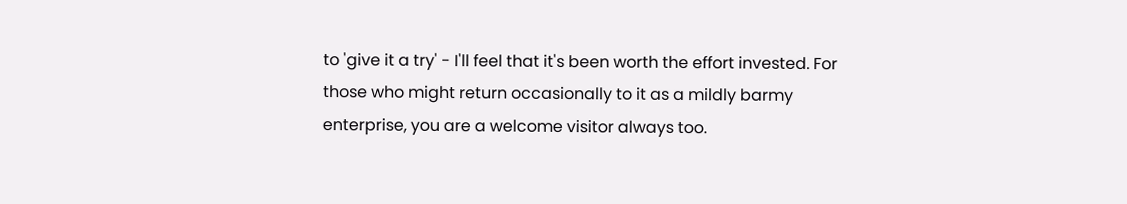to 'give it a try' - I'll feel that it's been worth the effort invested. For those who might return occasionally to it as a mildly barmy enterprise, you are a welcome visitor always too.